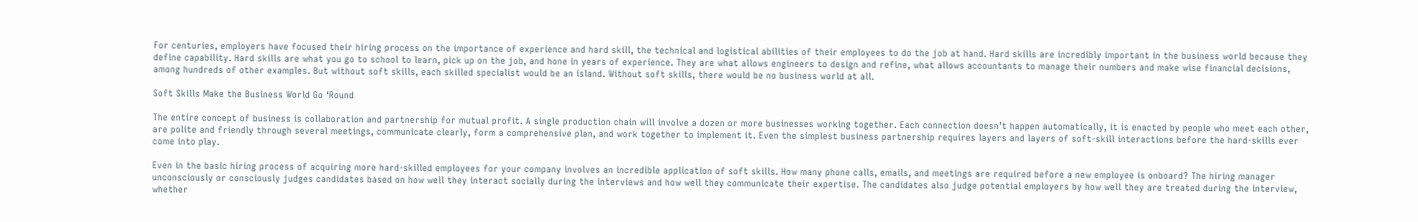For centuries, employers have focused their hiring process on the importance of experience and hard skill, the technical and logistical abilities of their employees to do the job at hand. Hard skills are incredibly important in the business world because they define capability. Hard skills are what you go to school to learn, pick up on the job, and hone in years of experience. They are what allows engineers to design and refine, what allows accountants to manage their numbers and make wise financial decisions, among hundreds of other examples. But without soft skills, each skilled specialist would be an island. Without soft skills, there would be no business world at all.

Soft Skills Make the Business World Go ‘Round

The entire concept of business is collaboration and partnership for mutual profit. A single production chain will involve a dozen or more businesses working together. Each connection doesn’t happen automatically, it is enacted by people who meet each other, are polite and friendly through several meetings, communicate clearly, form a comprehensive plan, and work together to implement it. Even the simplest business partnership requires layers and layers of soft-skill interactions before the hard-skills ever come into play.

Even in the basic hiring process of acquiring more hard-skilled employees for your company involves an incredible application of soft skills. How many phone calls, emails, and meetings are required before a new employee is onboard? The hiring manager unconsciously or consciously judges candidates based on how well they interact socially during the interviews and how well they communicate their expertise. The candidates also judge potential employers by how well they are treated during the interview, whether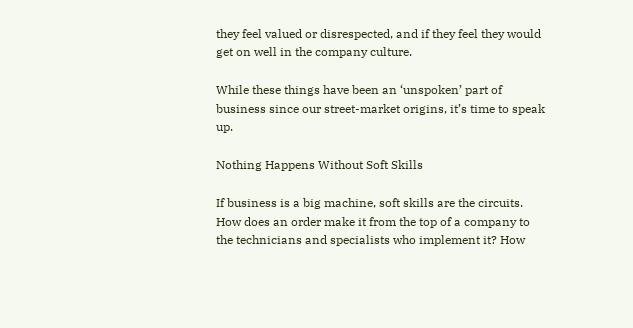they feel valued or disrespected, and if they feel they would get on well in the company culture.

While these things have been an ‘unspoken’ part of business since our street-market origins, it’s time to speak up.

Nothing Happens Without Soft Skills

If business is a big machine, soft skills are the circuits. How does an order make it from the top of a company to the technicians and specialists who implement it? How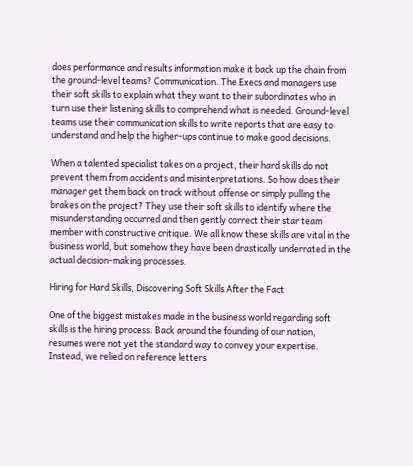does performance and results information make it back up the chain from the ground-level teams? Communication. The Execs and managers use their soft skills to explain what they want to their subordinates who in turn use their listening skills to comprehend what is needed. Ground-level teams use their communication skills to write reports that are easy to understand and help the higher-ups continue to make good decisions.

When a talented specialist takes on a project, their hard skills do not prevent them from accidents and misinterpretations. So how does their manager get them back on track without offense or simply pulling the brakes on the project? They use their soft skills to identify where the misunderstanding occurred and then gently correct their star team member with constructive critique. We all know these skills are vital in the business world, but somehow they have been drastically underrated in the actual decision-making processes.

Hiring for Hard Skills, Discovering Soft Skills After the Fact

One of the biggest mistakes made in the business world regarding soft skills is the hiring process. Back around the founding of our nation, resumes were not yet the standard way to convey your expertise. Instead, we relied on reference letters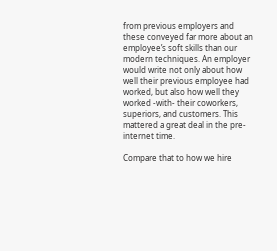from previous employers and these conveyed far more about an employee’s soft skills than our modern techniques. An employer would write not only about how well their previous employee had worked, but also how well they worked -with- their coworkers, superiors, and customers. This mattered a great deal in the pre-internet time.

Compare that to how we hire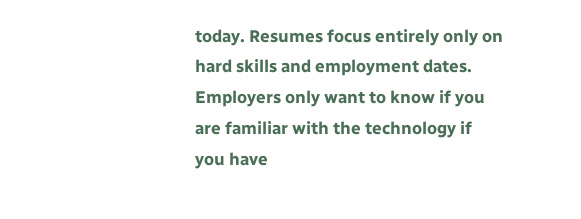today. Resumes focus entirely only on hard skills and employment dates. Employers only want to know if you are familiar with the technology if you have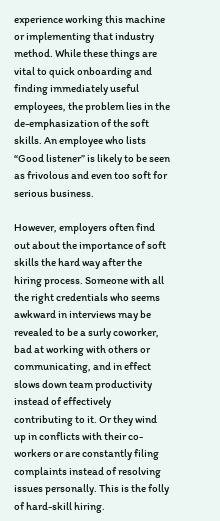experience working this machine or implementing that industry method. While these things are vital to quick onboarding and finding immediately useful employees, the problem lies in the de-emphasization of the soft skills. An employee who lists “Good listener” is likely to be seen as frivolous and even too soft for serious business.

However, employers often find out about the importance of soft skills the hard way after the hiring process. Someone with all the right credentials who seems awkward in interviews may be revealed to be a surly coworker, bad at working with others or communicating, and in effect slows down team productivity instead of effectively contributing to it. Or they wind up in conflicts with their co-workers or are constantly filing complaints instead of resolving issues personally. This is the folly of hard-skill hiring.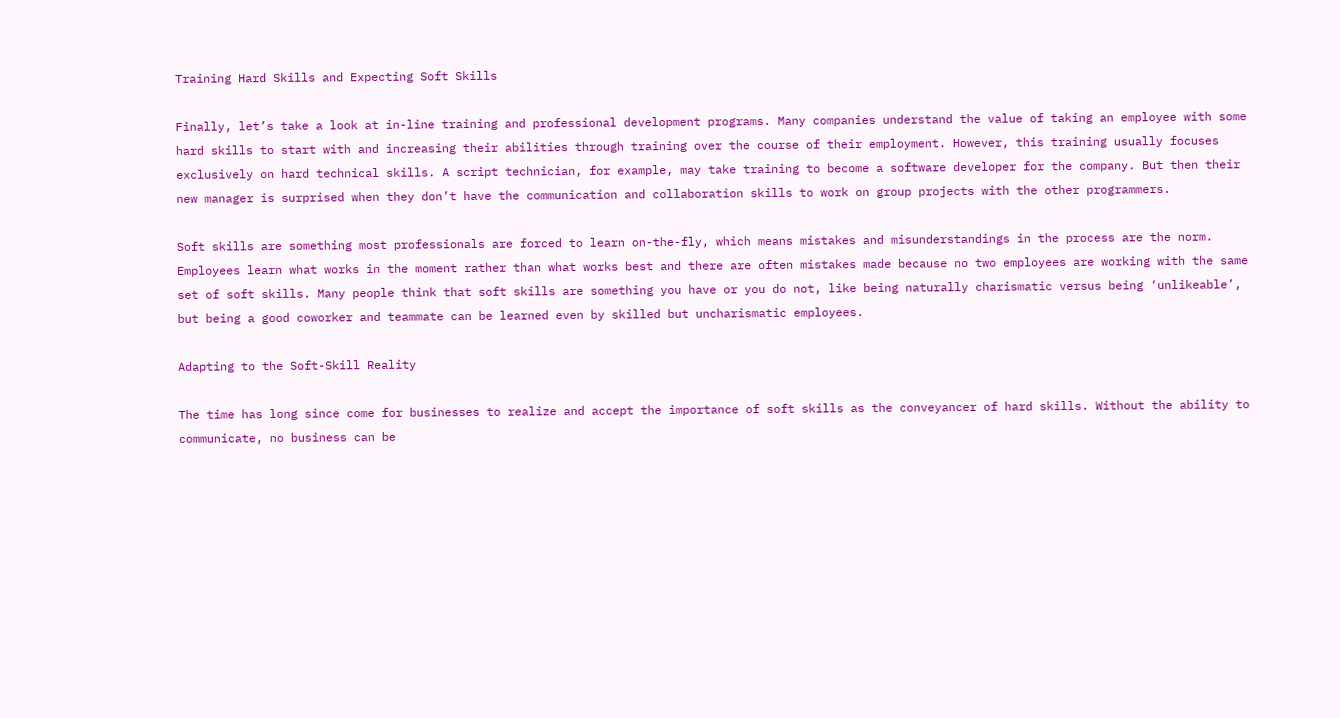Training Hard Skills and Expecting Soft Skills

Finally, let’s take a look at in-line training and professional development programs. Many companies understand the value of taking an employee with some hard skills to start with and increasing their abilities through training over the course of their employment. However, this training usually focuses exclusively on hard technical skills. A script technician, for example, may take training to become a software developer for the company. But then their new manager is surprised when they don’t have the communication and collaboration skills to work on group projects with the other programmers.

Soft skills are something most professionals are forced to learn on-the-fly, which means mistakes and misunderstandings in the process are the norm. Employees learn what works in the moment rather than what works best and there are often mistakes made because no two employees are working with the same set of soft skills. Many people think that soft skills are something you have or you do not, like being naturally charismatic versus being ‘unlikeable’, but being a good coworker and teammate can be learned even by skilled but uncharismatic employees.

Adapting to the Soft-Skill Reality

The time has long since come for businesses to realize and accept the importance of soft skills as the conveyancer of hard skills. Without the ability to communicate, no business can be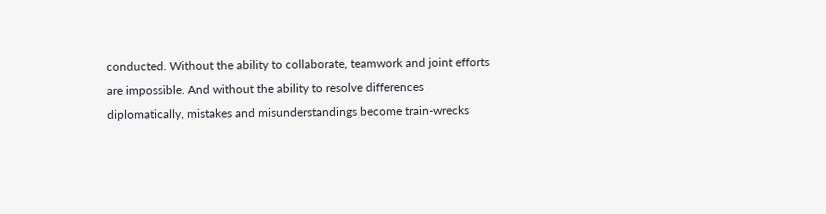conducted. Without the ability to collaborate, teamwork and joint efforts are impossible. And without the ability to resolve differences diplomatically, mistakes and misunderstandings become train-wrecks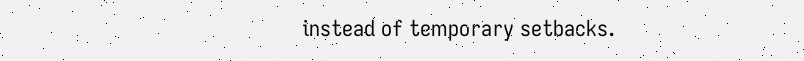instead of temporary setbacks.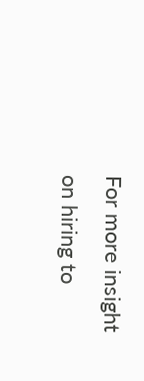For more insight on hiring to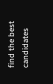find the best candidates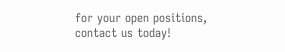for your open positions, contact us today!